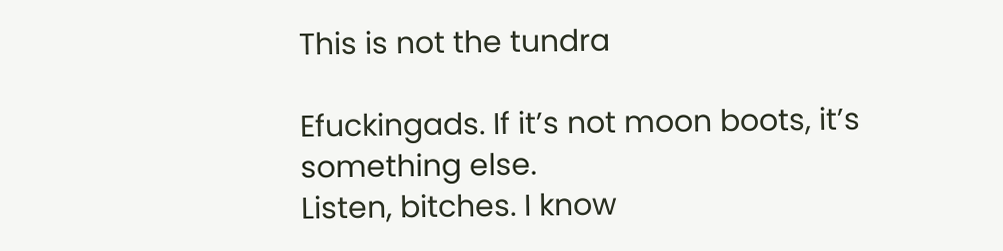This is not the tundra

Efuckingads. If it’s not moon boots, it’s something else.
Listen, bitches. I know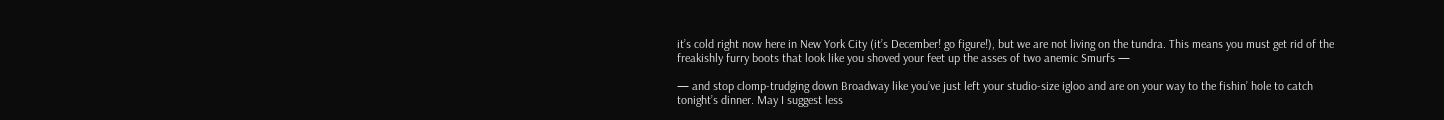it’s cold right now here in New York City (it’s December! go figure!), but we are not living on the tundra. This means you must get rid of the freakishly furry boots that look like you shoved your feet up the asses of two anemic Smurfs —

— and stop clomp-trudging down Broadway like you’ve just left your studio-size igloo and are on your way to the fishin’ hole to catch tonight’s dinner. May I suggest less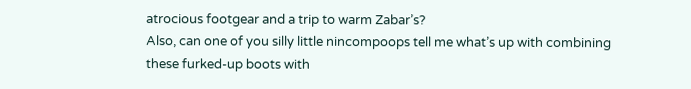atrocious footgear and a trip to warm Zabar’s?
Also, can one of you silly little nincompoops tell me what’s up with combining these furked-up boots with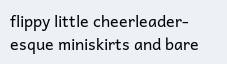flippy little cheerleader-esque miniskirts and bare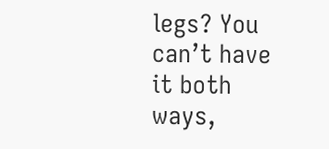legs? You can’t have it both ways,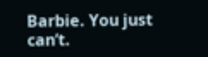Barbie. You just can’t.